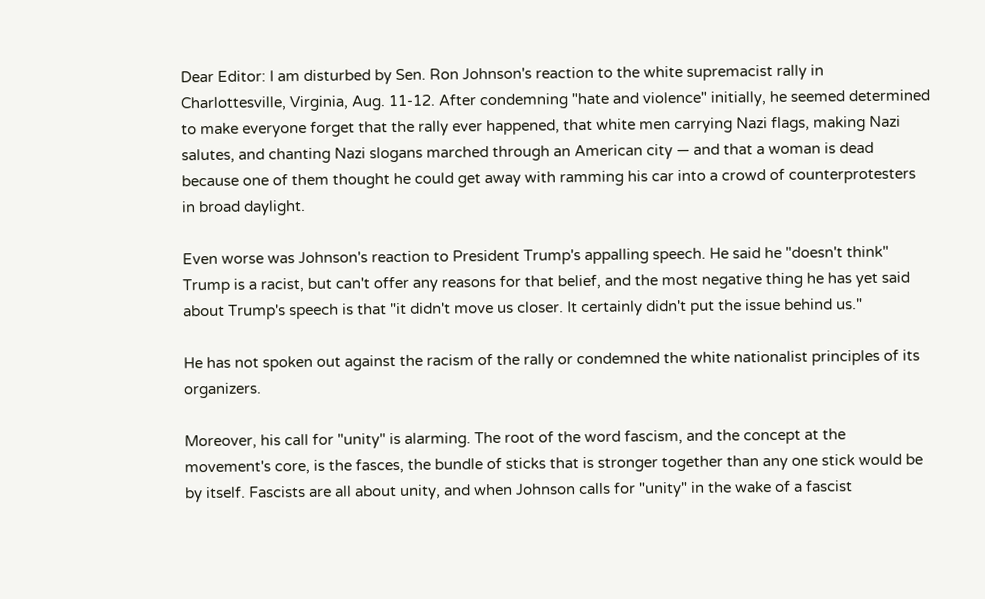Dear Editor: I am disturbed by Sen. Ron Johnson's reaction to the white supremacist rally in Charlottesville, Virginia, Aug. 11-12. After condemning "hate and violence" initially, he seemed determined to make everyone forget that the rally ever happened, that white men carrying Nazi flags, making Nazi salutes, and chanting Nazi slogans marched through an American city — and that a woman is dead because one of them thought he could get away with ramming his car into a crowd of counterprotesters in broad daylight.

Even worse was Johnson's reaction to President Trump's appalling speech. He said he "doesn't think" Trump is a racist, but can't offer any reasons for that belief, and the most negative thing he has yet said about Trump's speech is that "it didn't move us closer. It certainly didn't put the issue behind us."

He has not spoken out against the racism of the rally or condemned the white nationalist principles of its organizers.

Moreover, his call for "unity" is alarming. The root of the word fascism, and the concept at the movement's core, is the fasces, the bundle of sticks that is stronger together than any one stick would be by itself. Fascists are all about unity, and when Johnson calls for "unity" in the wake of a fascist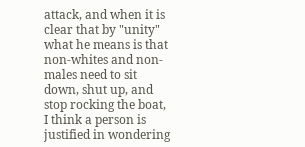attack, and when it is clear that by "unity" what he means is that non-whites and non-males need to sit down, shut up, and stop rocking the boat, I think a person is justified in wondering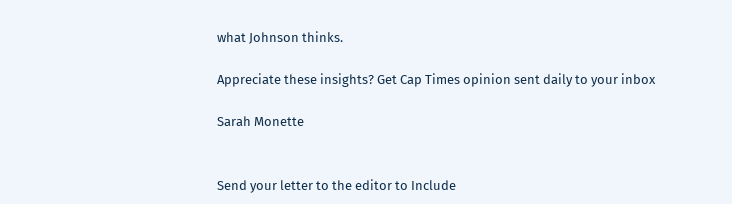what Johnson thinks.

Appreciate these insights? Get Cap Times opinion sent daily to your inbox

Sarah Monette


Send your letter to the editor to Include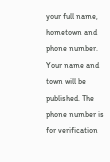your full name, hometown and phone number. Your name and town will be published. The phone number is for verification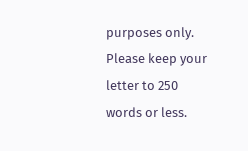purposes only. Please keep your letter to 250 words or less.